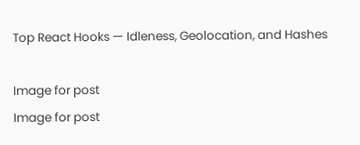Top React Hooks — Idleness, Geolocation, and Hashes

Image for post
Image for post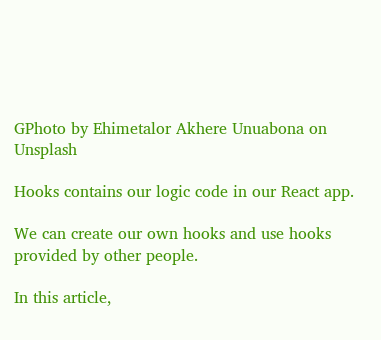GPhoto by Ehimetalor Akhere Unuabona on Unsplash

Hooks contains our logic code in our React app.

We can create our own hooks and use hooks provided by other people.

In this article,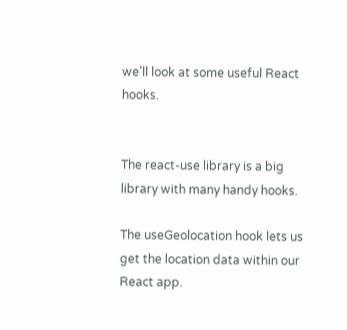we’ll look at some useful React hooks.


The react-use library is a big library with many handy hooks.

The useGeolocation hook lets us get the location data within our React app.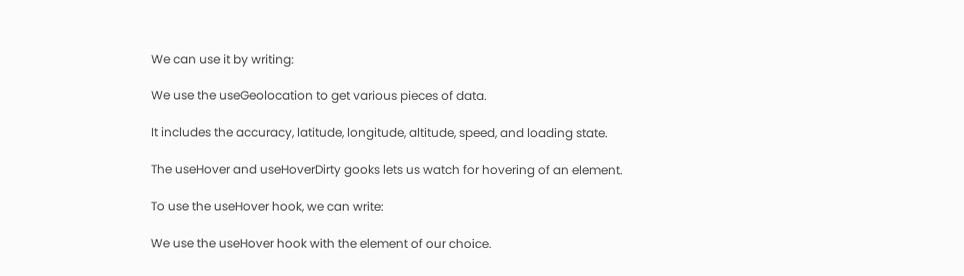We can use it by writing:

We use the useGeolocation to get various pieces of data.

It includes the accuracy, latitude, longitude, altitude, speed, and loading state.

The useHover and useHoverDirty gooks lets us watch for hovering of an element.

To use the useHover hook, we can write:

We use the useHover hook with the element of our choice.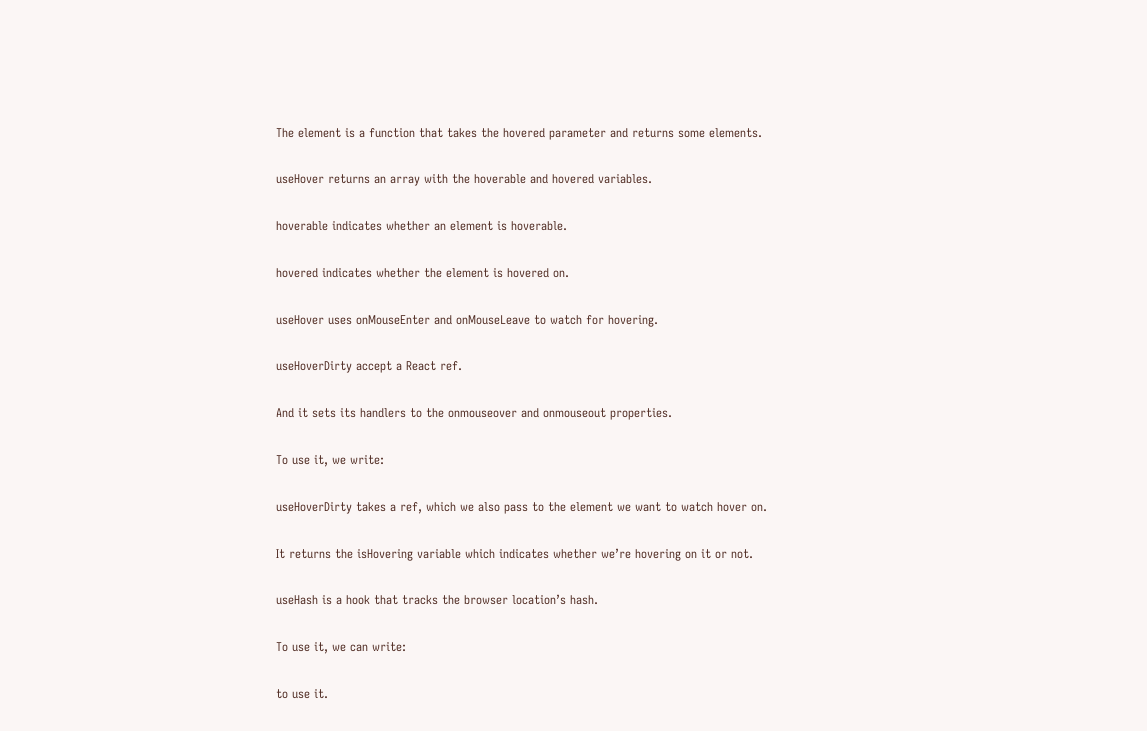The element is a function that takes the hovered parameter and returns some elements.

useHover returns an array with the hoverable and hovered variables.

hoverable indicates whether an element is hoverable.

hovered indicates whether the element is hovered on.

useHover uses onMouseEnter and onMouseLeave to watch for hovering.

useHoverDirty accept a React ref.

And it sets its handlers to the onmouseover and onmouseout properties.

To use it, we write:

useHoverDirty takes a ref, which we also pass to the element we want to watch hover on.

It returns the isHovering variable which indicates whether we’re hovering on it or not.

useHash is a hook that tracks the browser location’s hash.

To use it, we can write:

to use it.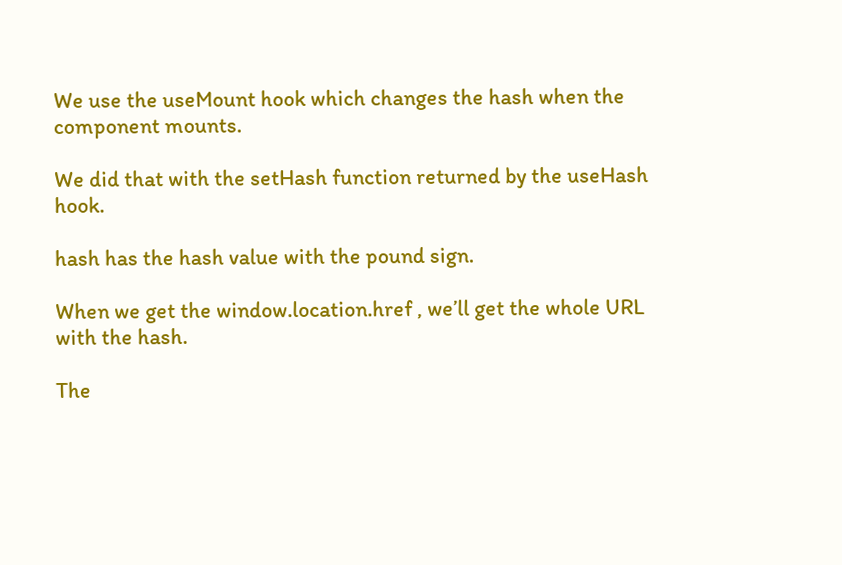We use the useMount hook which changes the hash when the component mounts.

We did that with the setHash function returned by the useHash hook.

hash has the hash value with the pound sign.

When we get the window.location.href , we’ll get the whole URL with the hash.

The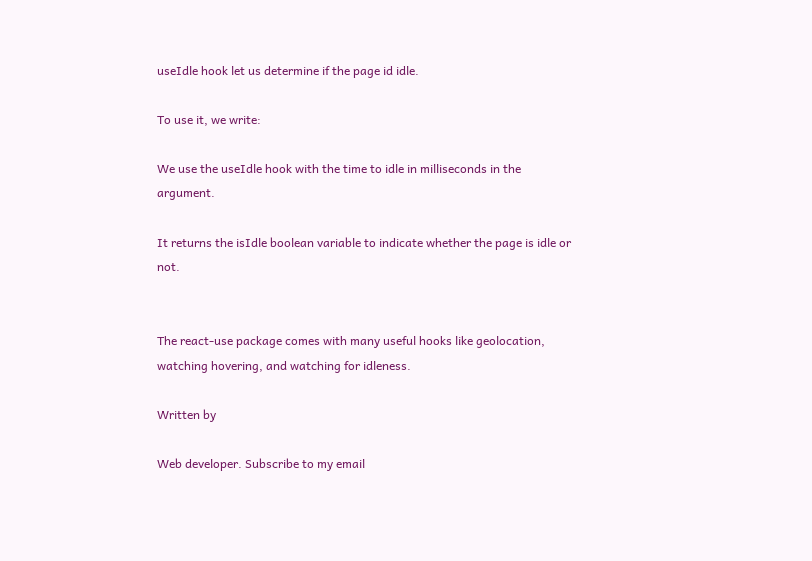useIdle hook let us determine if the page id idle.

To use it, we write:

We use the useIdle hook with the time to idle in milliseconds in the argument.

It returns the isIdle boolean variable to indicate whether the page is idle or not.


The react-use package comes with many useful hooks like geolocation, watching hovering, and watching for idleness.

Written by

Web developer. Subscribe to my email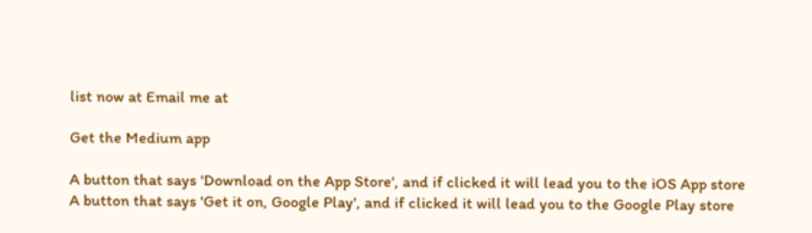list now at Email me at

Get the Medium app

A button that says 'Download on the App Store', and if clicked it will lead you to the iOS App store
A button that says 'Get it on, Google Play', and if clicked it will lead you to the Google Play store